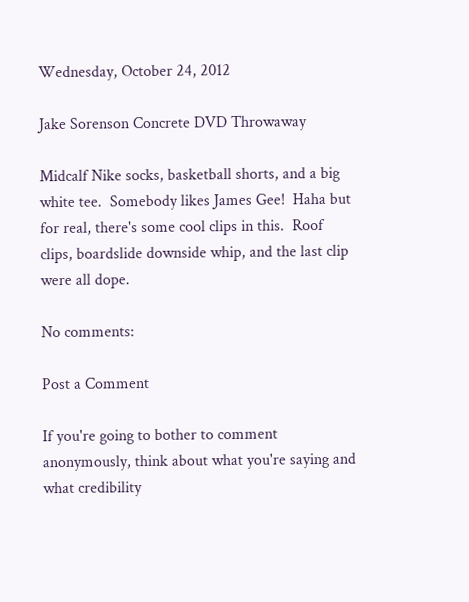Wednesday, October 24, 2012

Jake Sorenson Concrete DVD Throwaway

Midcalf Nike socks, basketball shorts, and a big white tee.  Somebody likes James Gee!  Haha but for real, there's some cool clips in this.  Roof clips, boardslide downside whip, and the last clip were all dope.

No comments:

Post a Comment

If you're going to bother to comment anonymously, think about what you're saying and what credibility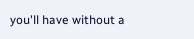you'll have without a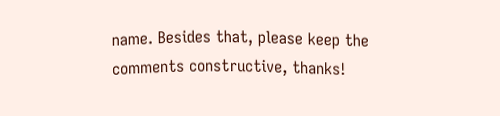name. Besides that, please keep the comments constructive, thanks!